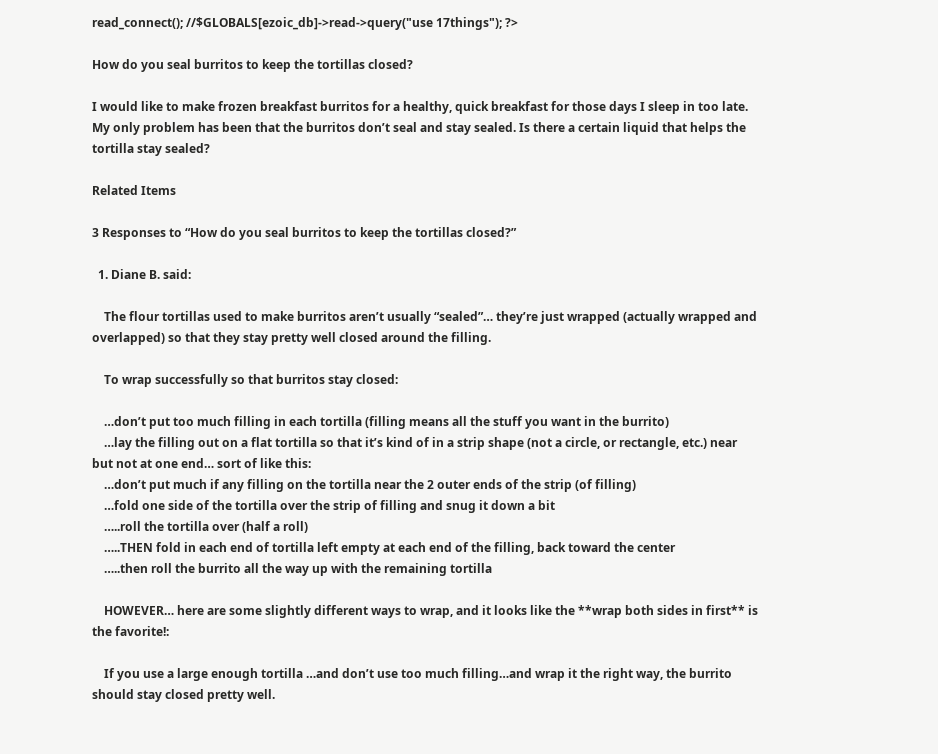read_connect(); //$GLOBALS[ezoic_db]->read->query("use 17things"); ?>

How do you seal burritos to keep the tortillas closed?

I would like to make frozen breakfast burritos for a healthy, quick breakfast for those days I sleep in too late. My only problem has been that the burritos don’t seal and stay sealed. Is there a certain liquid that helps the tortilla stay sealed?

Related Items

3 Responses to “How do you seal burritos to keep the tortillas closed?”

  1. Diane B. said:

    The flour tortillas used to make burritos aren’t usually “sealed”… they’re just wrapped (actually wrapped and overlapped) so that they stay pretty well closed around the filling.

    To wrap successfully so that burritos stay closed:

    …don’t put too much filling in each tortilla (filling means all the stuff you want in the burrito)
    …lay the filling out on a flat tortilla so that it’s kind of in a strip shape (not a circle, or rectangle, etc.) near but not at one end… sort of like this:
    …don’t put much if any filling on the tortilla near the 2 outer ends of the strip (of filling)
    …fold one side of the tortilla over the strip of filling and snug it down a bit
    …..roll the tortilla over (half a roll)
    …..THEN fold in each end of tortilla left empty at each end of the filling, back toward the center
    …..then roll the burrito all the way up with the remaining tortilla

    HOWEVER… here are some slightly different ways to wrap, and it looks like the **wrap both sides in first** is the favorite!:

    If you use a large enough tortilla …and don’t use too much filling…and wrap it the right way, the burrito should stay closed pretty well.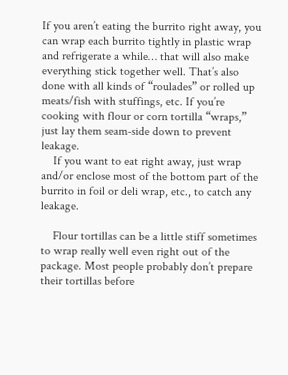If you aren’t eating the burrito right away, you can wrap each burrito tightly in plastic wrap and refrigerate a while… that will also make everything stick together well. That’s also done with all kinds of “roulades” or rolled up meats/fish with stuffings, etc. If you’re cooking with flour or corn tortilla “wraps,” just lay them seam-side down to prevent leakage.
    If you want to eat right away, just wrap and/or enclose most of the bottom part of the burrito in foil or deli wrap, etc., to catch any leakage.

    Flour tortillas can be a little stiff sometimes to wrap really well even right out of the package. Most people probably don’t prepare their tortillas before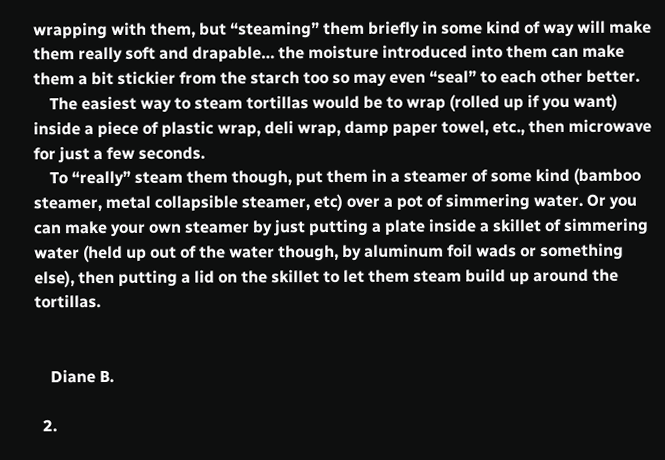wrapping with them, but “steaming” them briefly in some kind of way will make them really soft and drapable… the moisture introduced into them can make them a bit stickier from the starch too so may even “seal” to each other better.
    The easiest way to steam tortillas would be to wrap (rolled up if you want) inside a piece of plastic wrap, deli wrap, damp paper towel, etc., then microwave for just a few seconds.
    To “really” steam them though, put them in a steamer of some kind (bamboo steamer, metal collapsible steamer, etc) over a pot of simmering water. Or you can make your own steamer by just putting a plate inside a skillet of simmering water (held up out of the water though, by aluminum foil wads or something else), then putting a lid on the skillet to let them steam build up around the tortillas.


    Diane B.

  2.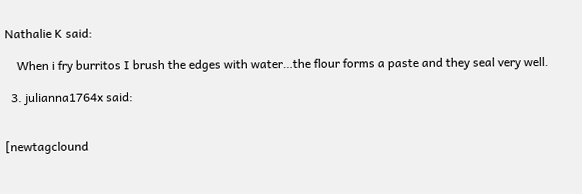Nathalie K said:

    When i fry burritos I brush the edges with water…the flour forms a paste and they seal very well.

  3. julianna1764x said:


[newtagclound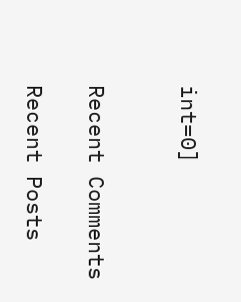int=0]


Recent Comments

Recent Posts